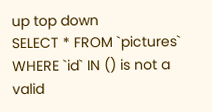up top down
SELECT * FROM `pictures` WHERE `id` IN () is not a valid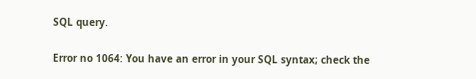SQL query.

Error no 1064: You have an error in your SQL syntax; check the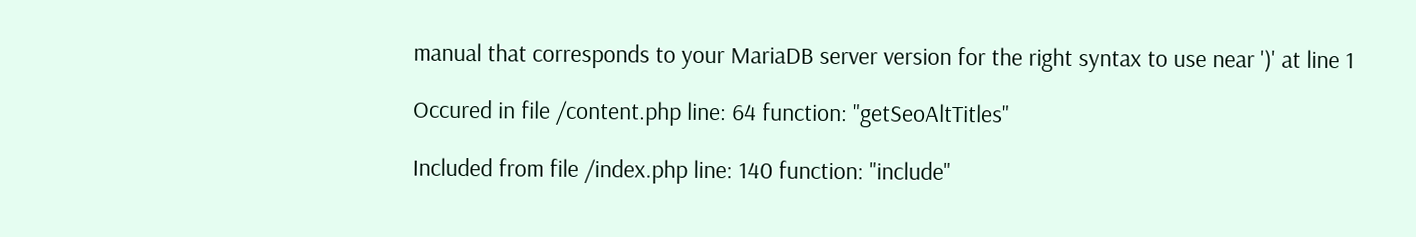manual that corresponds to your MariaDB server version for the right syntax to use near ')' at line 1

Occured in file /content.php line: 64 function: "getSeoAltTitles"

Included from file /index.php line: 140 function: "include"